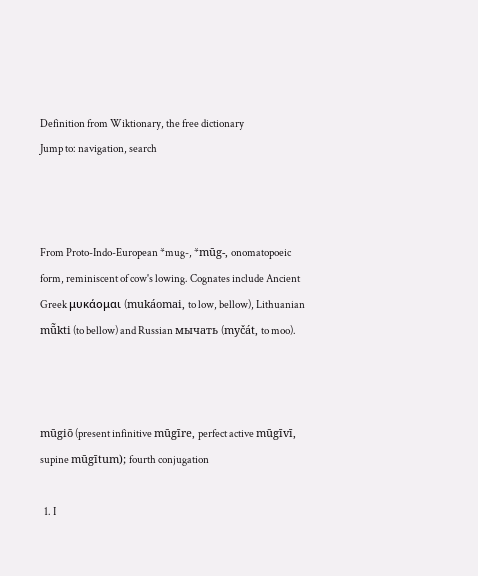Definition from Wiktionary, the free dictionary
Jump to: navigation, search



From Proto-Indo-European *mug-, *mūg-, onomatopoeic form, reminiscent of cow's lowing. Cognates include Ancient Greek μυκάομαι (mukáomai, to low, bellow), Lithuanian mū̃kti (to bellow) and Russian мычать (myčát, to moo).



mūgiō (present infinitive mūgīre, perfect active mūgīvī, supine mūgītum); fourth conjugation

  1. I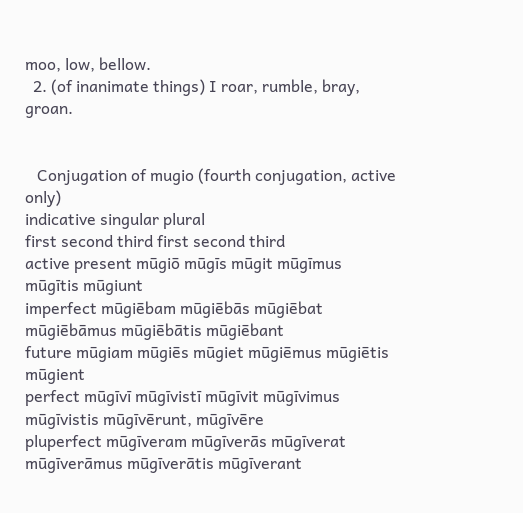moo, low, bellow.
  2. (of inanimate things) I roar, rumble, bray, groan.


   Conjugation of mugio (fourth conjugation, active only)
indicative singular plural
first second third first second third
active present mūgiō mūgīs mūgit mūgīmus mūgītis mūgiunt
imperfect mūgiēbam mūgiēbās mūgiēbat mūgiēbāmus mūgiēbātis mūgiēbant
future mūgiam mūgiēs mūgiet mūgiēmus mūgiētis mūgient
perfect mūgīvī mūgīvistī mūgīvit mūgīvimus mūgīvistis mūgīvērunt, mūgīvēre
pluperfect mūgīveram mūgīverās mūgīverat mūgīverāmus mūgīverātis mūgīverant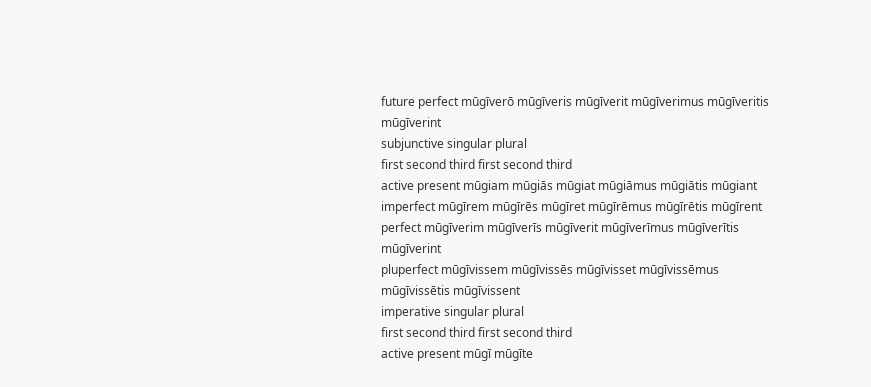future perfect mūgīverō mūgīveris mūgīverit mūgīverimus mūgīveritis mūgīverint
subjunctive singular plural
first second third first second third
active present mūgiam mūgiās mūgiat mūgiāmus mūgiātis mūgiant
imperfect mūgīrem mūgīrēs mūgīret mūgīrēmus mūgīrētis mūgīrent
perfect mūgīverim mūgīverīs mūgīverit mūgīverīmus mūgīverītis mūgīverint
pluperfect mūgīvissem mūgīvissēs mūgīvisset mūgīvissēmus mūgīvissētis mūgīvissent
imperative singular plural
first second third first second third
active present mūgī mūgīte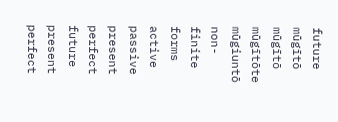future mūgītō mūgītō mūgītōte mūgiuntō
non-finite forms active passive
present perfect future present perfect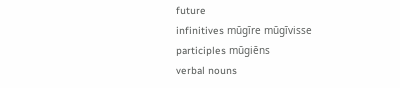future
infinitives mūgīre mūgīvisse
participles mūgiēns
verbal nouns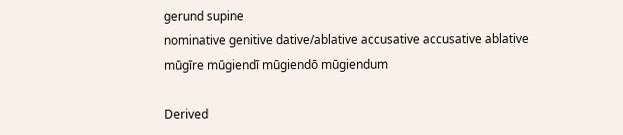gerund supine
nominative genitive dative/ablative accusative accusative ablative
mūgīre mūgiendī mūgiendō mūgiendum

Derived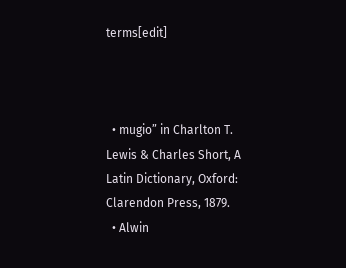terms[edit]



  • mugio” in Charlton T. Lewis & Charles Short, A Latin Dictionary, Oxford: Clarendon Press, 1879.
  • Alwin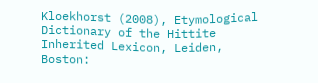Kloekhorst (2008), Etymological Dictionary of the Hittite Inherited Lexicon, Leiden, Boston: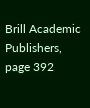Brill Academic Publishers, page 392